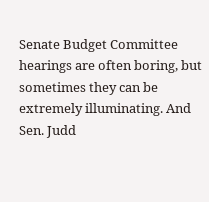Senate Budget Committee hearings are often boring, but sometimes they can be extremely illuminating. And Sen. Judd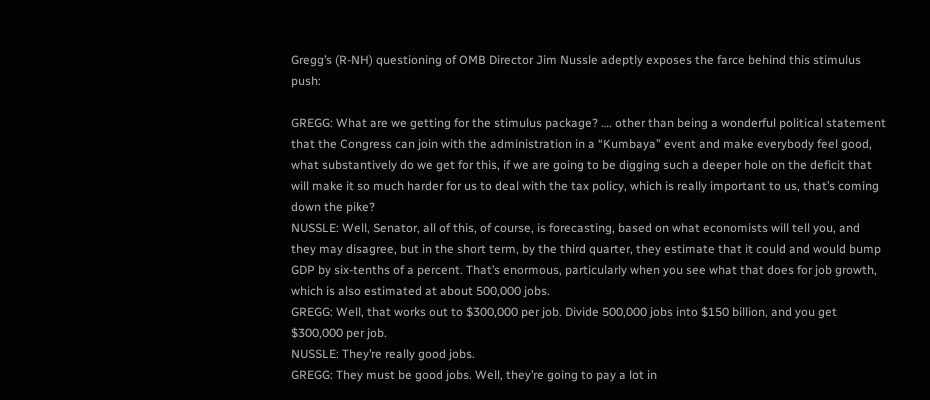Gregg’s (R-NH) questioning of OMB Director Jim Nussle adeptly exposes the farce behind this stimulus push:

GREGG: What are we getting for the stimulus package? …. other than being a wonderful political statement that the Congress can join with the administration in a “Kumbaya” event and make everybody feel good, what substantively do we get for this, if we are going to be digging such a deeper hole on the deficit that will make it so much harder for us to deal with the tax policy, which is really important to us, that’s coming down the pike?
NUSSLE: Well, Senator, all of this, of course, is forecasting, based on what economists will tell you, and they may disagree, but in the short term, by the third quarter, they estimate that it could and would bump GDP by six-tenths of a percent. That’s enormous, particularly when you see what that does for job growth, which is also estimated at about 500,000 jobs.
GREGG: Well, that works out to $300,000 per job. Divide 500,000 jobs into $150 billion, and you get $300,000 per job.
NUSSLE: They’re really good jobs.
GREGG: They must be good jobs. Well, they’re going to pay a lot in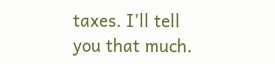taxes. I’ll tell you that much.